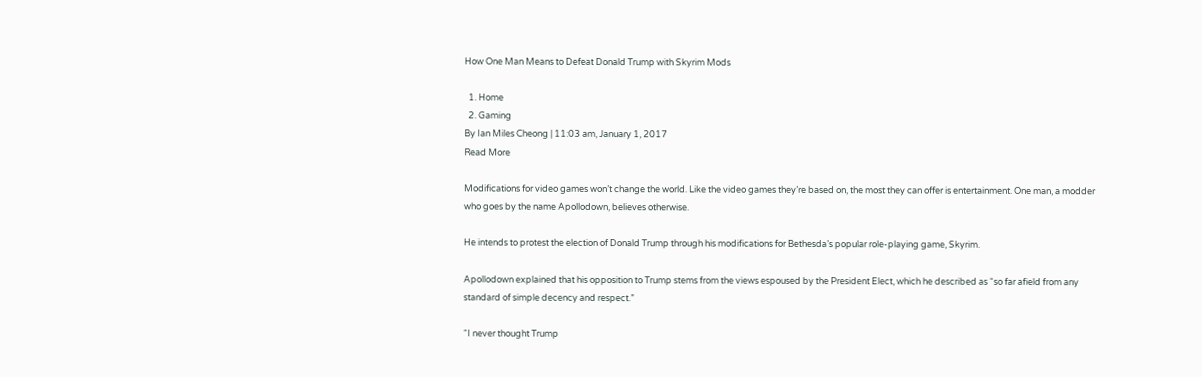How One Man Means to Defeat Donald Trump with Skyrim Mods

  1. Home
  2. Gaming
By Ian Miles Cheong | 11:03 am, January 1, 2017
Read More

Modifications for video games won’t change the world. Like the video games they’re based on, the most they can offer is entertainment. One man, a modder who goes by the name Apollodown, believes otherwise.

He intends to protest the election of Donald Trump through his modifications for Bethesda’s popular role-playing game, Skyrim.

Apollodown explained that his opposition to Trump stems from the views espoused by the President Elect, which he described as “so far afield from any standard of simple decency and respect.”

“I never thought Trump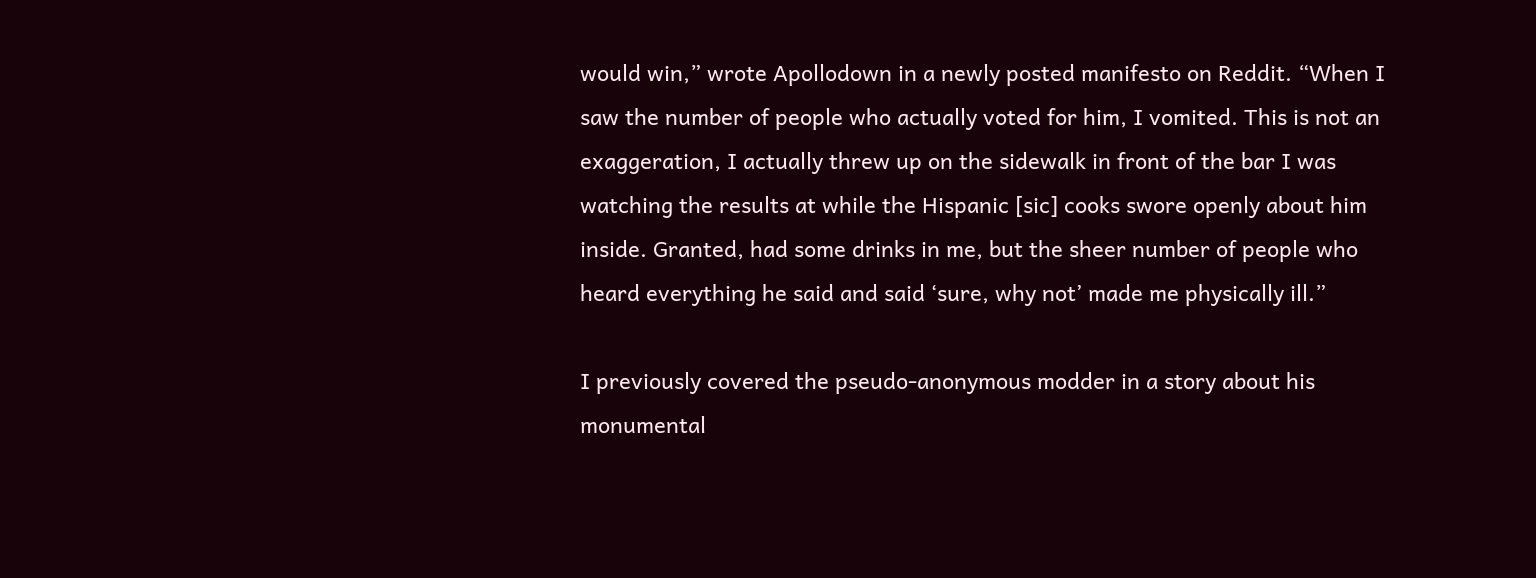would win,” wrote Apollodown in a newly posted manifesto on Reddit. “When I saw the number of people who actually voted for him, I vomited. This is not an exaggeration, I actually threw up on the sidewalk in front of the bar I was watching the results at while the Hispanic [sic] cooks swore openly about him inside. Granted, had some drinks in me, but the sheer number of people who heard everything he said and said ‘sure, why not’ made me physically ill.”

I previously covered the pseudo-anonymous modder in a story about his monumental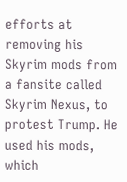efforts at removing his Skyrim mods from a fansite called Skyrim Nexus, to protest Trump. He used his mods, which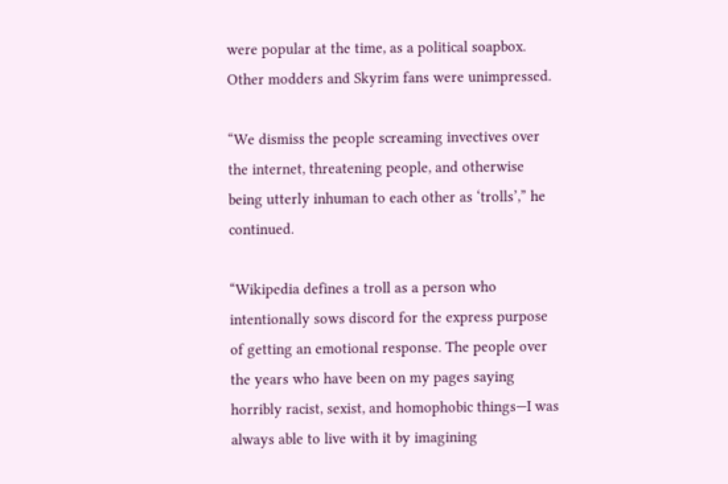were popular at the time, as a political soapbox. Other modders and Skyrim fans were unimpressed.

“We dismiss the people screaming invectives over the internet, threatening people, and otherwise being utterly inhuman to each other as ‘trolls’,” he continued.

“Wikipedia defines a troll as a person who intentionally sows discord for the express purpose of getting an emotional response. The people over the years who have been on my pages saying horribly racist, sexist, and homophobic things—I was always able to live with it by imagining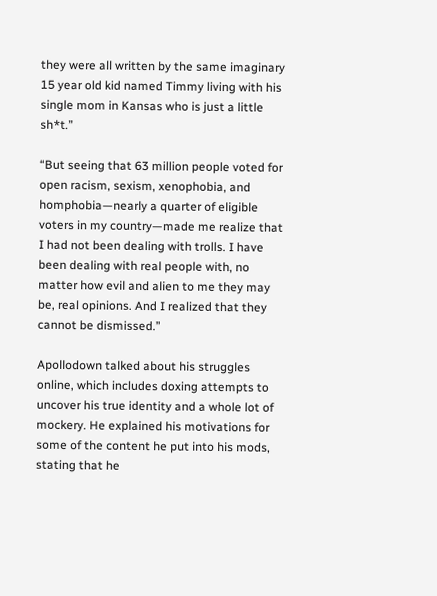they were all written by the same imaginary 15 year old kid named Timmy living with his single mom in Kansas who is just a little sh*t.”

“But seeing that 63 million people voted for open racism, sexism, xenophobia, and homphobia—nearly a quarter of eligible voters in my country—made me realize that I had not been dealing with trolls. I have been dealing with real people with, no matter how evil and alien to me they may be, real opinions. And I realized that they cannot be dismissed.”

Apollodown talked about his struggles online, which includes doxing attempts to uncover his true identity and a whole lot of mockery. He explained his motivations for some of the content he put into his mods, stating that he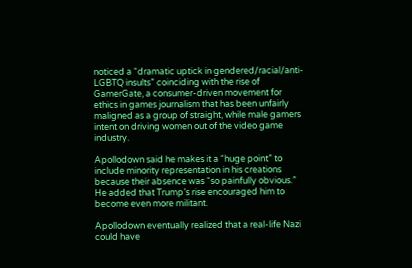noticed a “dramatic uptick in gendered/racial/anti-LGBTQ insults” coinciding with the rise of GamerGate, a consumer-driven movement for ethics in games journalism that has been unfairly maligned as a group of straight, while male gamers intent on driving women out of the video game industry.

Apollodown said he makes it a “huge point” to include minority representation in his creations because their absence was “so painfully obvious.” He added that Trump’s rise encouraged him to become even more militant.

Apollodown eventually realized that a real-life Nazi could have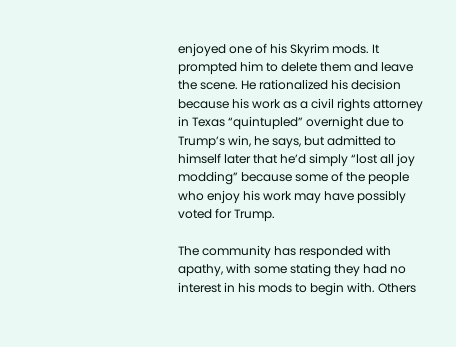enjoyed one of his Skyrim mods. It prompted him to delete them and leave the scene. He rationalized his decision because his work as a civil rights attorney in Texas “quintupled” overnight due to Trump’s win, he says, but admitted to himself later that he’d simply “lost all joy modding” because some of the people who enjoy his work may have possibly voted for Trump.

The community has responded with apathy, with some stating they had no interest in his mods to begin with. Others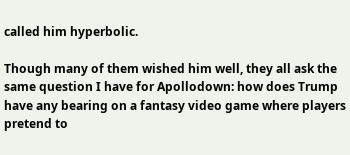called him hyperbolic.

Though many of them wished him well, they all ask the same question I have for Apollodown: how does Trump have any bearing on a fantasy video game where players pretend to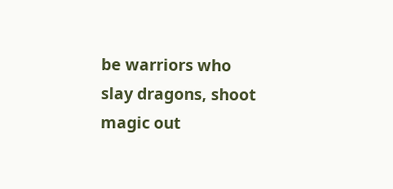be warriors who slay dragons, shoot magic out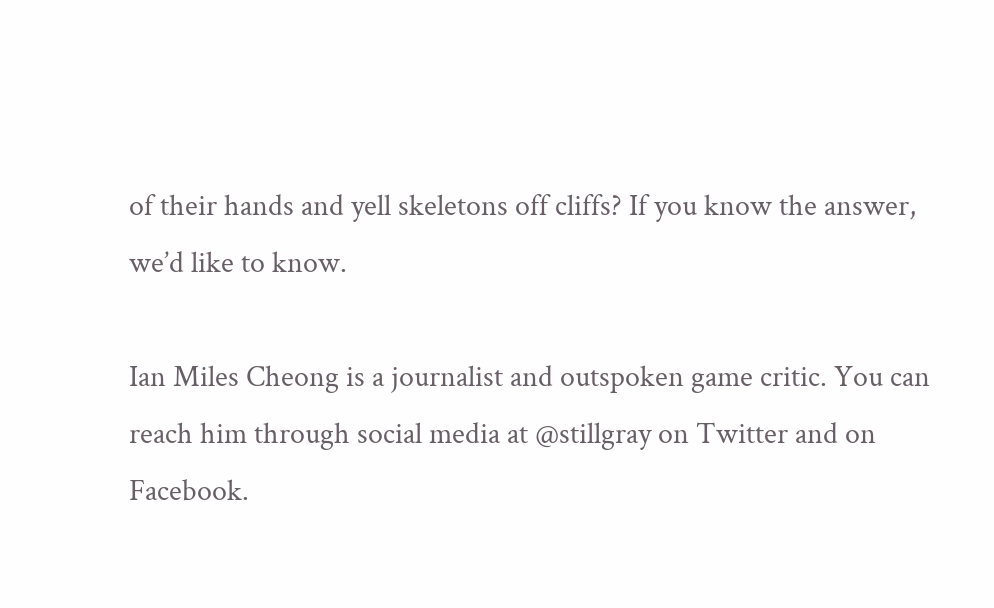of their hands and yell skeletons off cliffs? If you know the answer, we’d like to know.

Ian Miles Cheong is a journalist and outspoken game critic. You can reach him through social media at @stillgray on Twitter and on Facebook.